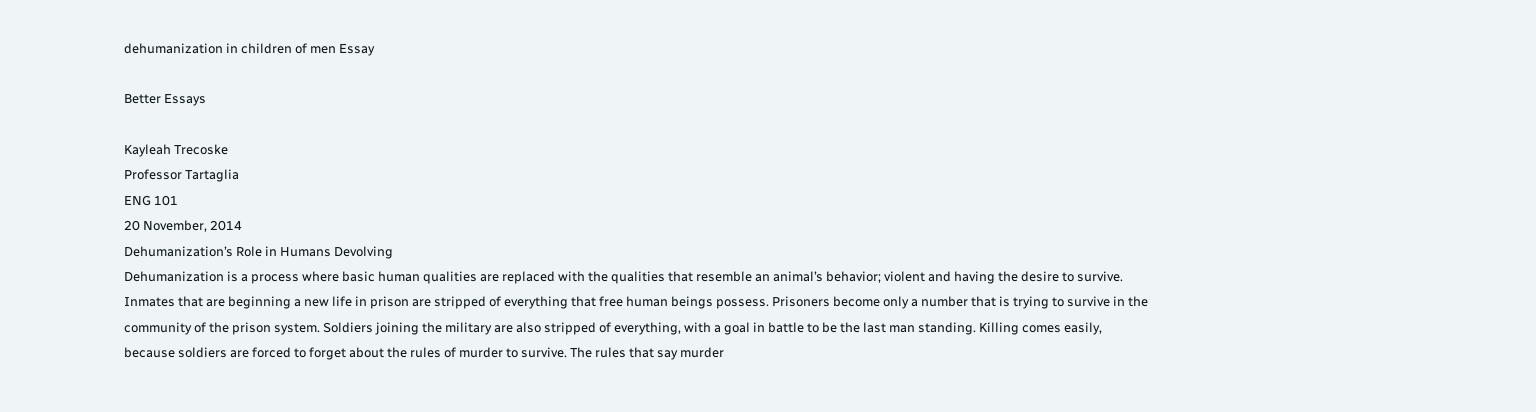dehumanization in children of men Essay

Better Essays

Kayleah Trecoske
Professor Tartaglia
ENG 101
20 November, 2014
Dehumanization’s Role in Humans Devolving
Dehumanization is a process where basic human qualities are replaced with the qualities that resemble an animal’s behavior; violent and having the desire to survive. Inmates that are beginning a new life in prison are stripped of everything that free human beings possess. Prisoners become only a number that is trying to survive in the community of the prison system. Soldiers joining the military are also stripped of everything, with a goal in battle to be the last man standing. Killing comes easily, because soldiers are forced to forget about the rules of murder to survive. The rules that say murder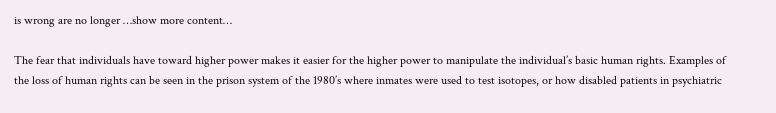is wrong are no longer …show more content…

The fear that individuals have toward higher power makes it easier for the higher power to manipulate the individual’s basic human rights. Examples of the loss of human rights can be seen in the prison system of the 1980’s where inmates were used to test isotopes, or how disabled patients in psychiatric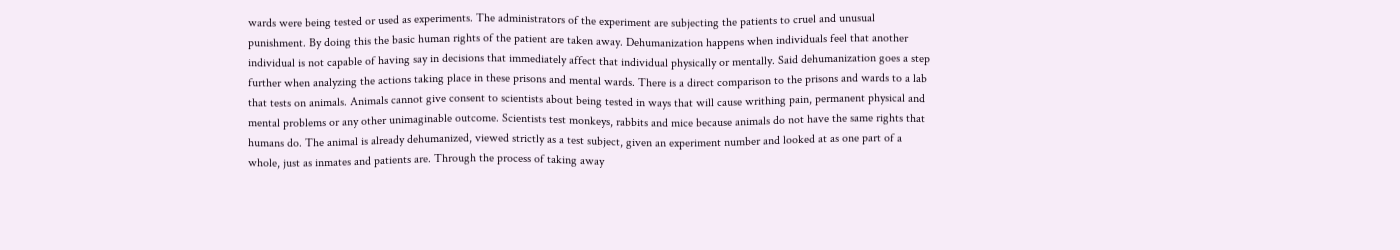wards were being tested or used as experiments. The administrators of the experiment are subjecting the patients to cruel and unusual punishment. By doing this the basic human rights of the patient are taken away. Dehumanization happens when individuals feel that another individual is not capable of having say in decisions that immediately affect that individual physically or mentally. Said dehumanization goes a step further when analyzing the actions taking place in these prisons and mental wards. There is a direct comparison to the prisons and wards to a lab that tests on animals. Animals cannot give consent to scientists about being tested in ways that will cause writhing pain, permanent physical and mental problems or any other unimaginable outcome. Scientists test monkeys, rabbits and mice because animals do not have the same rights that humans do. The animal is already dehumanized, viewed strictly as a test subject, given an experiment number and looked at as one part of a whole, just as inmates and patients are. Through the process of taking away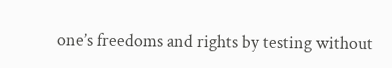one’s freedoms and rights by testing without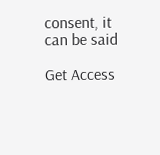consent, it can be said

Get Access